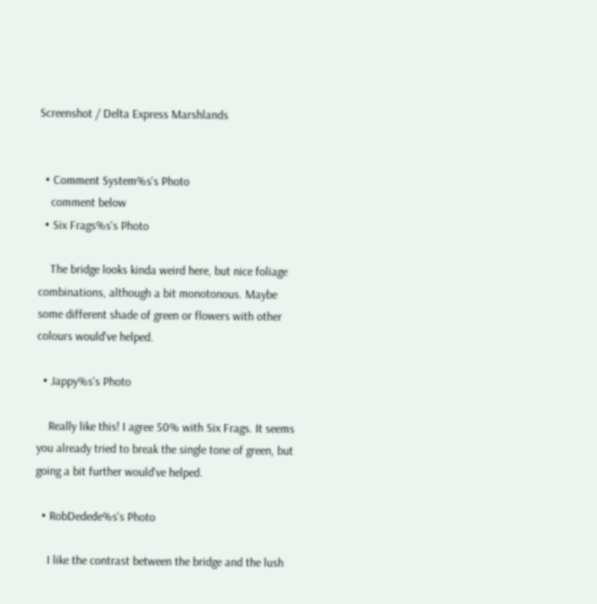Screenshot / Delta Express Marshlands


  • Comment System%s's Photo
    comment below
  • Six Frags%s's Photo

    The bridge looks kinda weird here, but nice foliage combinations, although a bit monotonous. Maybe some different shade of green or flowers with other colours would've helped.

  • Jappy%s's Photo

    Really like this! I agree 50% with Six Frags. It seems you already tried to break the single tone of green, but going a bit further would've helped.

  • RobDedede%s's Photo

    I like the contrast between the bridge and the lush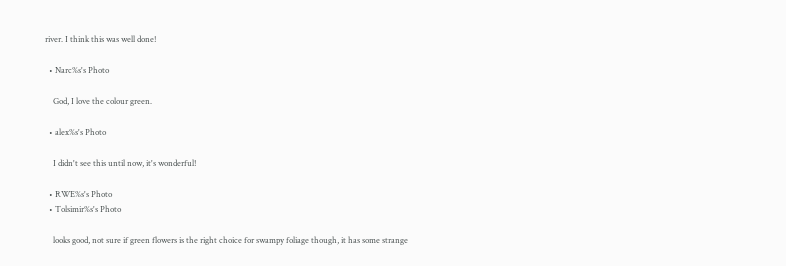river. I think this was well done!

  • Narc%s's Photo

    God, I love the colour green.

  • alex%s's Photo

    I didn't see this until now, it's wonderful!

  • RWE%s's Photo
  • Tolsimir%s's Photo

    looks good, not sure if green flowers is the right choice for swampy foliage though, it has some strange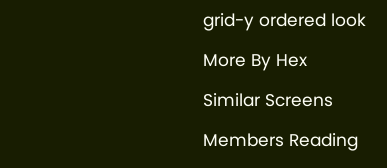grid-y ordered look

More By Hex

Similar Screens

Members Reading